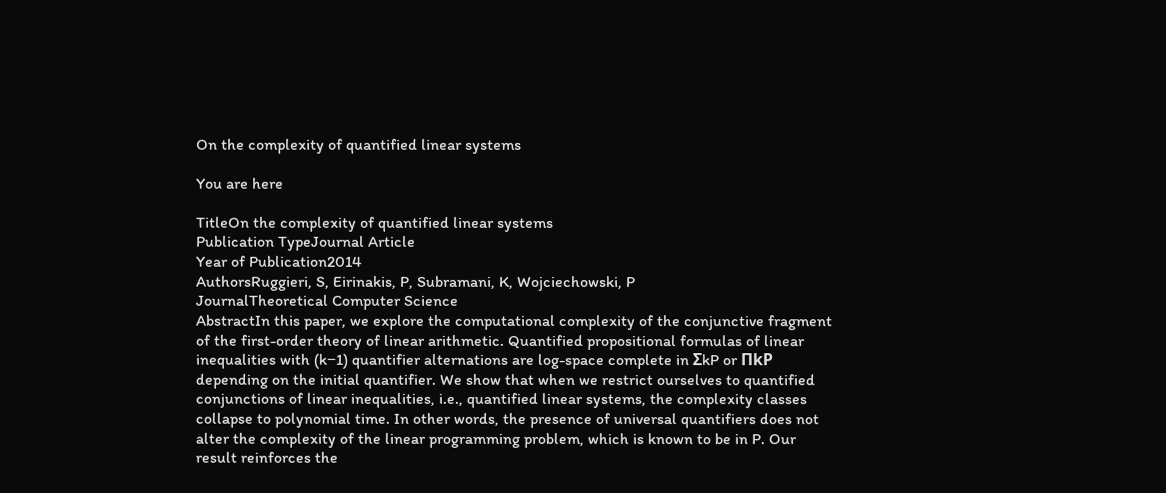On the complexity of quantified linear systems

You are here

TitleOn the complexity of quantified linear systems
Publication TypeJournal Article
Year of Publication2014
AuthorsRuggieri, S, Eirinakis, P, Subramani, K, Wojciechowski, P
JournalTheoretical Computer Science
AbstractIn this paper, we explore the computational complexity of the conjunctive fragment of the first-order theory of linear arithmetic. Quantified propositional formulas of linear inequalities with (k−1) quantifier alternations are log-space complete in ΣkP or ΠkP depending on the initial quantifier. We show that when we restrict ourselves to quantified conjunctions of linear inequalities, i.e., quantified linear systems, the complexity classes collapse to polynomial time. In other words, the presence of universal quantifiers does not alter the complexity of the linear programming problem, which is known to be in P. Our result reinforces the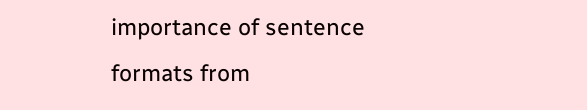importance of sentence formats from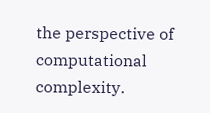the perspective of computational complexity.